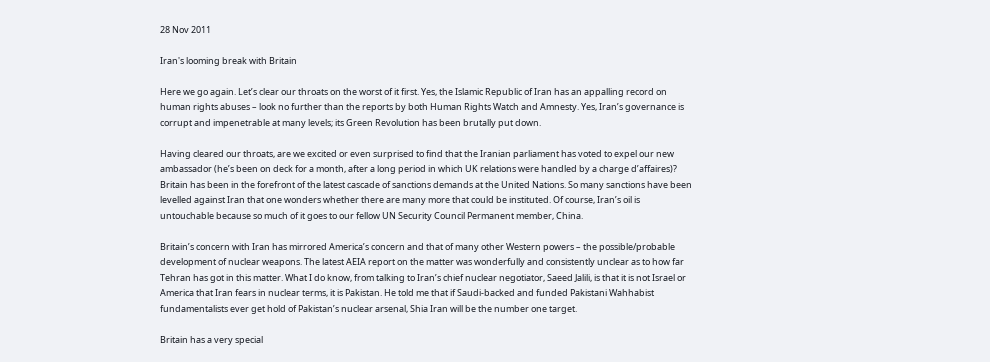28 Nov 2011

Iran's looming break with Britain

Here we go again. Let’s clear our throats on the worst of it first. Yes, the Islamic Republic of Iran has an appalling record on human rights abuses – look no further than the reports by both Human Rights Watch and Amnesty. Yes, Iran’s governance is corrupt and impenetrable at many levels; its Green Revolution has been brutally put down.

Having cleared our throats, are we excited or even surprised to find that the Iranian parliament has voted to expel our new ambassador (he’s been on deck for a month, after a long period in which UK relations were handled by a charge d’affaires)? Britain has been in the forefront of the latest cascade of sanctions demands at the United Nations. So many sanctions have been levelled against Iran that one wonders whether there are many more that could be instituted. Of course, Iran’s oil is untouchable because so much of it goes to our fellow UN Security Council Permanent member, China.

Britain’s concern with Iran has mirrored America’s concern and that of many other Western powers – the possible/probable development of nuclear weapons. The latest AEIA report on the matter was wonderfully and consistently unclear as to how far Tehran has got in this matter. What I do know, from talking to Iran’s chief nuclear negotiator, Saeed Jalili, is that it is not Israel or America that Iran fears in nuclear terms, it is Pakistan. He told me that if Saudi-backed and funded Pakistani Wahhabist fundamentalists ever get hold of Pakistan’s nuclear arsenal, Shia Iran will be the number one target.

Britain has a very special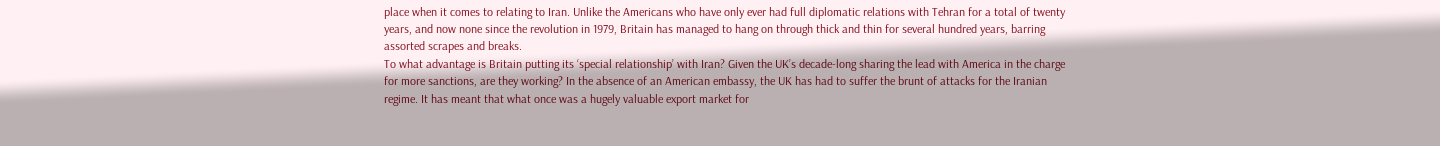place when it comes to relating to Iran. Unlike the Americans who have only ever had full diplomatic relations with Tehran for a total of twenty years, and now none since the revolution in 1979, Britain has managed to hang on through thick and thin for several hundred years, barring assorted scrapes and breaks.
To what advantage is Britain putting its ‘special relationship’ with Iran? Given the UK’s decade-long sharing the lead with America in the charge for more sanctions, are they working? In the absence of an American embassy, the UK has had to suffer the brunt of attacks for the Iranian regime. It has meant that what once was a hugely valuable export market for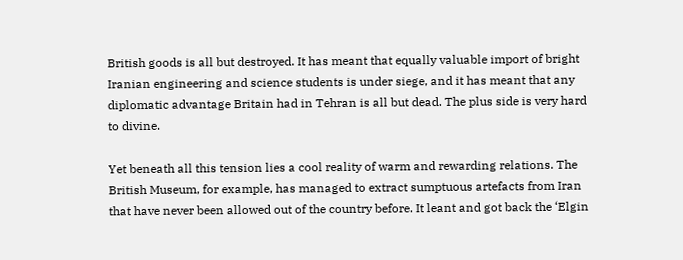British goods is all but destroyed. It has meant that equally valuable import of bright Iranian engineering and science students is under siege, and it has meant that any diplomatic advantage Britain had in Tehran is all but dead. The plus side is very hard to divine.

Yet beneath all this tension lies a cool reality of warm and rewarding relations. The British Museum, for example, has managed to extract sumptuous artefacts from Iran that have never been allowed out of the country before. It leant and got back the ‘Elgin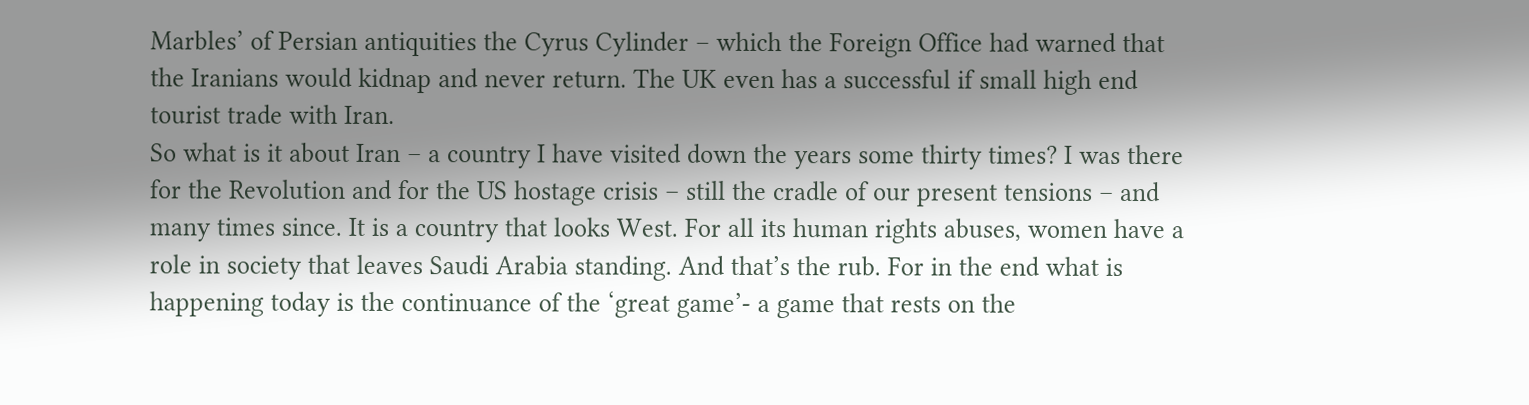Marbles’ of Persian antiquities the Cyrus Cylinder – which the Foreign Office had warned that the Iranians would kidnap and never return. The UK even has a successful if small high end tourist trade with Iran.
So what is it about Iran – a country I have visited down the years some thirty times? I was there for the Revolution and for the US hostage crisis – still the cradle of our present tensions – and many times since. It is a country that looks West. For all its human rights abuses, women have a role in society that leaves Saudi Arabia standing. And that’s the rub. For in the end what is happening today is the continuance of the ‘great game’- a game that rests on the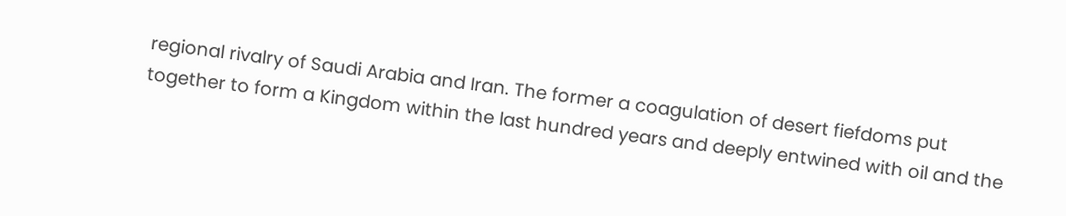regional rivalry of Saudi Arabia and Iran. The former a coagulation of desert fiefdoms put together to form a Kingdom within the last hundred years and deeply entwined with oil and the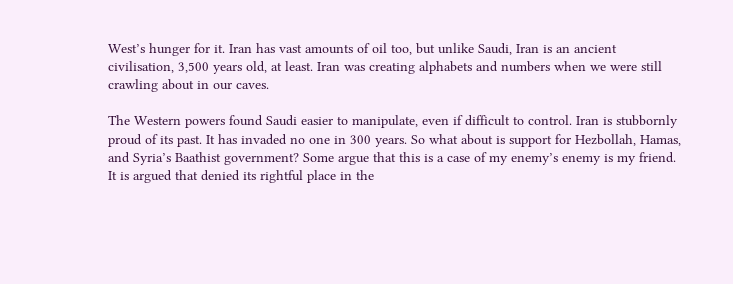West’s hunger for it. Iran has vast amounts of oil too, but unlike Saudi, Iran is an ancient civilisation, 3,500 years old, at least. Iran was creating alphabets and numbers when we were still crawling about in our caves.

The Western powers found Saudi easier to manipulate, even if difficult to control. Iran is stubbornly proud of its past. It has invaded no one in 300 years. So what about is support for Hezbollah, Hamas, and Syria’s Baathist government? Some argue that this is a case of my enemy’s enemy is my friend. It is argued that denied its rightful place in the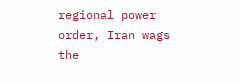regional power order, Iran wags the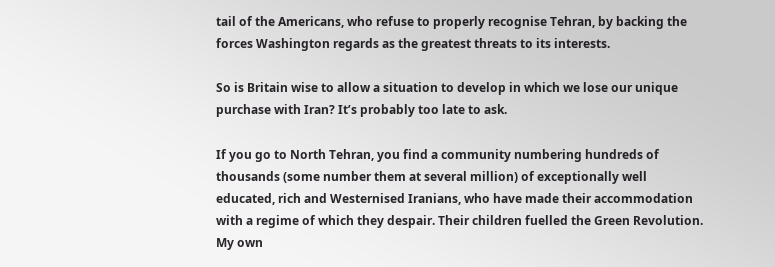tail of the Americans, who refuse to properly recognise Tehran, by backing the forces Washington regards as the greatest threats to its interests.

So is Britain wise to allow a situation to develop in which we lose our unique purchase with Iran? It’s probably too late to ask.

If you go to North Tehran, you find a community numbering hundreds of thousands (some number them at several million) of exceptionally well educated, rich and Westernised Iranians, who have made their accommodation with a regime of which they despair. Their children fuelled the Green Revolution. My own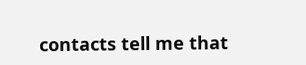contacts tell me that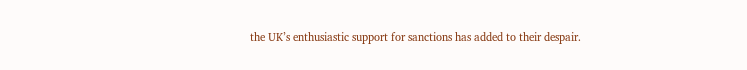the UK’s enthusiastic support for sanctions has added to their despair.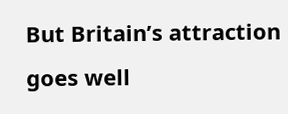But Britain’s attraction goes well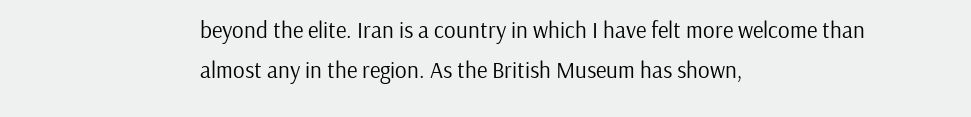beyond the elite. Iran is a country in which I have felt more welcome than almost any in the region. As the British Museum has shown,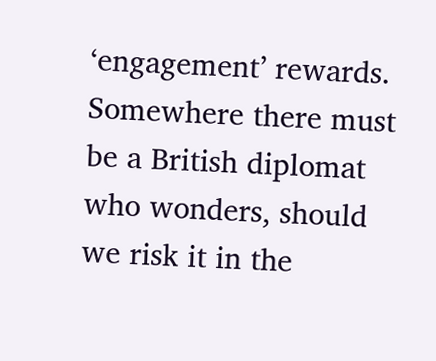‘engagement’ rewards. Somewhere there must be a British diplomat who wonders, should we risk it in the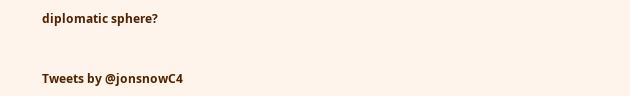diplomatic sphere?



Tweets by @jonsnowC4